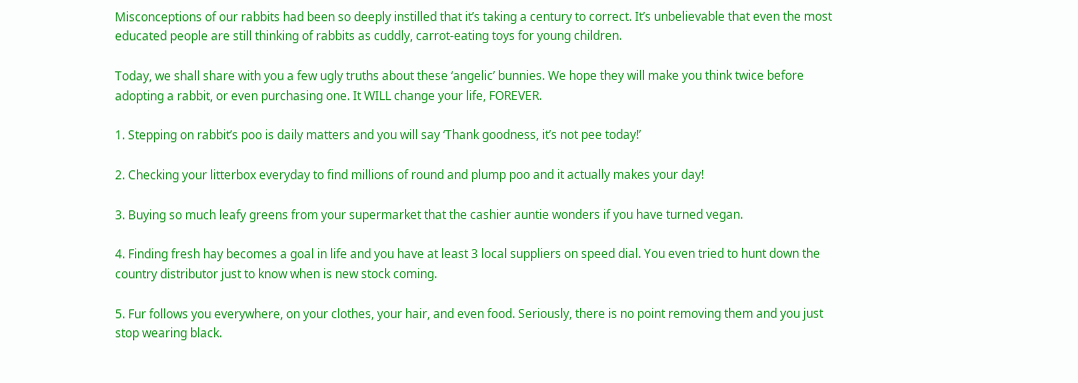Misconceptions of our rabbits had been so deeply instilled that it’s taking a century to correct. It’s unbelievable that even the most educated people are still thinking of rabbits as cuddly, carrot-eating toys for young children.

Today, we shall share with you a few ugly truths about these ‘angelic’ bunnies. We hope they will make you think twice before adopting a rabbit, or even purchasing one. It WILL change your life, FOREVER.

1. Stepping on rabbit’s poo is daily matters and you will say ‘Thank goodness, it’s not pee today!’

2. Checking your litterbox everyday to find millions of round and plump poo and it actually makes your day!

3. Buying so much leafy greens from your supermarket that the cashier auntie wonders if you have turned vegan.

4. Finding fresh hay becomes a goal in life and you have at least 3 local suppliers on speed dial. You even tried to hunt down the country distributor just to know when is new stock coming.

5. Fur follows you everywhere, on your clothes, your hair, and even food. Seriously, there is no point removing them and you just stop wearing black.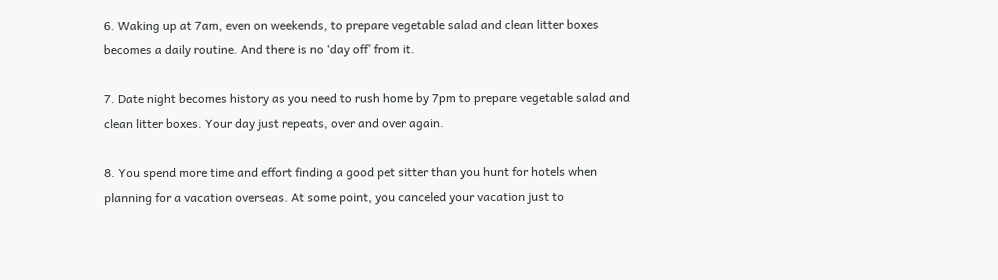6. Waking up at 7am, even on weekends, to prepare vegetable salad and clean litter boxes becomes a daily routine. And there is no ‘day off’ from it.

7. Date night becomes history as you need to rush home by 7pm to prepare vegetable salad and clean litter boxes. Your day just repeats, over and over again.

8. You spend more time and effort finding a good pet sitter than you hunt for hotels when planning for a vacation overseas. At some point, you canceled your vacation just to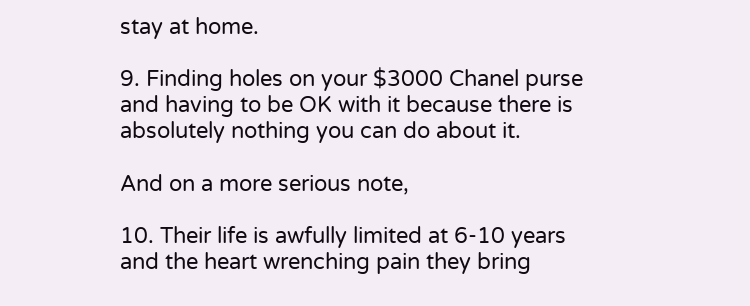stay at home.

9. Finding holes on your $3000 Chanel purse and having to be OK with it because there is absolutely nothing you can do about it.

And on a more serious note,

10. Their life is awfully limited at 6-10 years and the heart wrenching pain they bring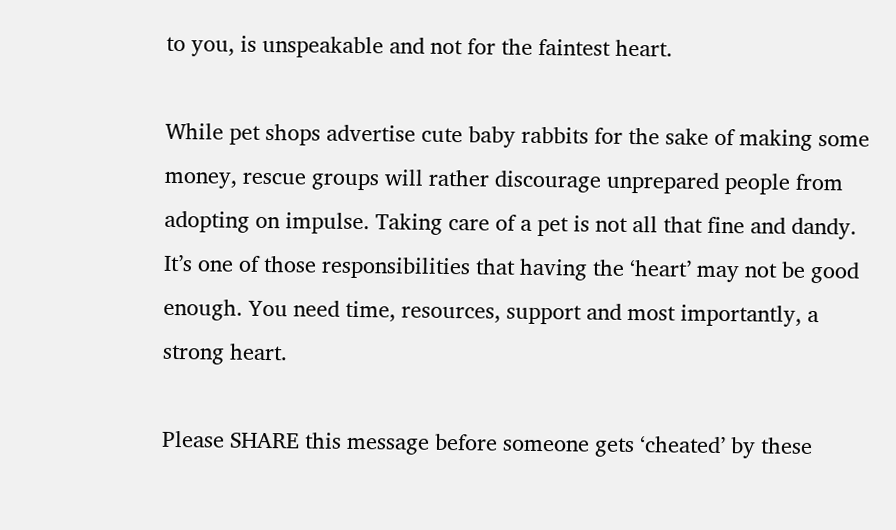to you, is unspeakable and not for the faintest heart.

While pet shops advertise cute baby rabbits for the sake of making some money, rescue groups will rather discourage unprepared people from adopting on impulse. Taking care of a pet is not all that fine and dandy. It’s one of those responsibilities that having the ‘heart’ may not be good enough. You need time, resources, support and most importantly, a strong heart.

Please SHARE this message before someone gets ‘cheated’ by these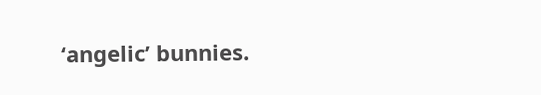‘angelic’ bunnies.